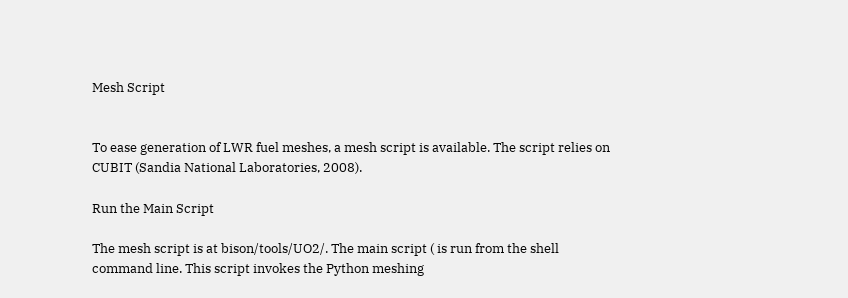Mesh Script


To ease generation of LWR fuel meshes, a mesh script is available. The script relies on CUBIT (Sandia National Laboratories, 2008).

Run the Main Script

The mesh script is at bison/tools/UO2/. The main script ( is run from the shell command line. This script invokes the Python meshing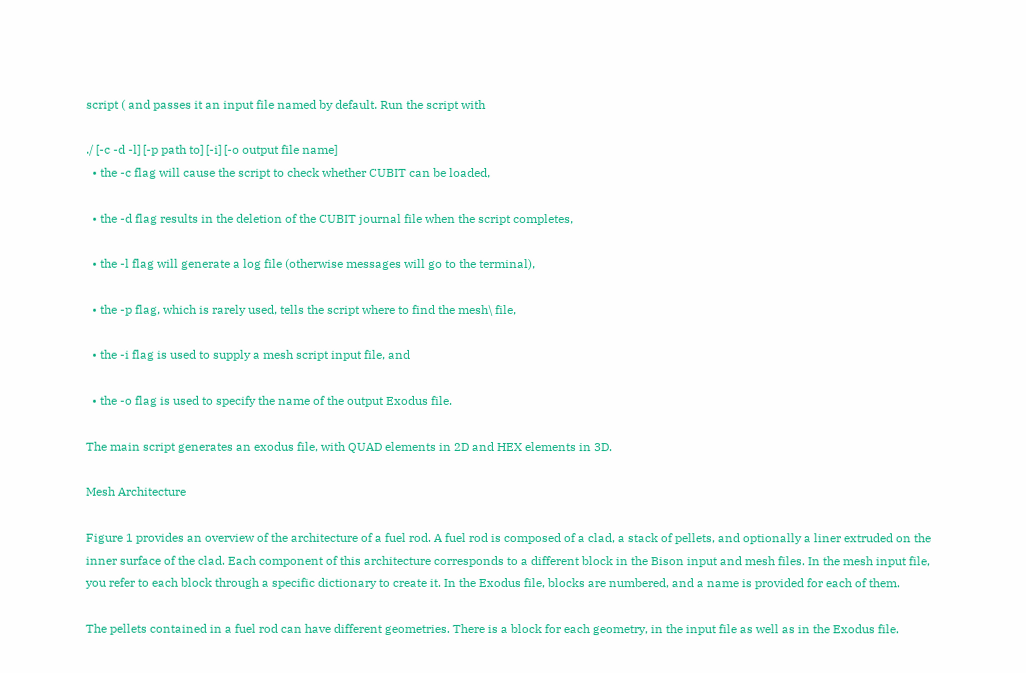script ( and passes it an input file named by default. Run the script with

./ [-c -d -l] [-p path to] [-i] [-o output file name]
  • the -c flag will cause the script to check whether CUBIT can be loaded,

  • the -d flag results in the deletion of the CUBIT journal file when the script completes,

  • the -l flag will generate a log file (otherwise messages will go to the terminal),

  • the -p flag, which is rarely used, tells the script where to find the mesh\ file,

  • the -i flag is used to supply a mesh script input file, and

  • the -o flag is used to specify the name of the output Exodus file.

The main script generates an exodus file, with QUAD elements in 2D and HEX elements in 3D.

Mesh Architecture

Figure 1 provides an overview of the architecture of a fuel rod. A fuel rod is composed of a clad, a stack of pellets, and optionally a liner extruded on the inner surface of the clad. Each component of this architecture corresponds to a different block in the Bison input and mesh files. In the mesh input file, you refer to each block through a specific dictionary to create it. In the Exodus file, blocks are numbered, and a name is provided for each of them.

The pellets contained in a fuel rod can have different geometries. There is a block for each geometry, in the input file as well as in the Exodus file.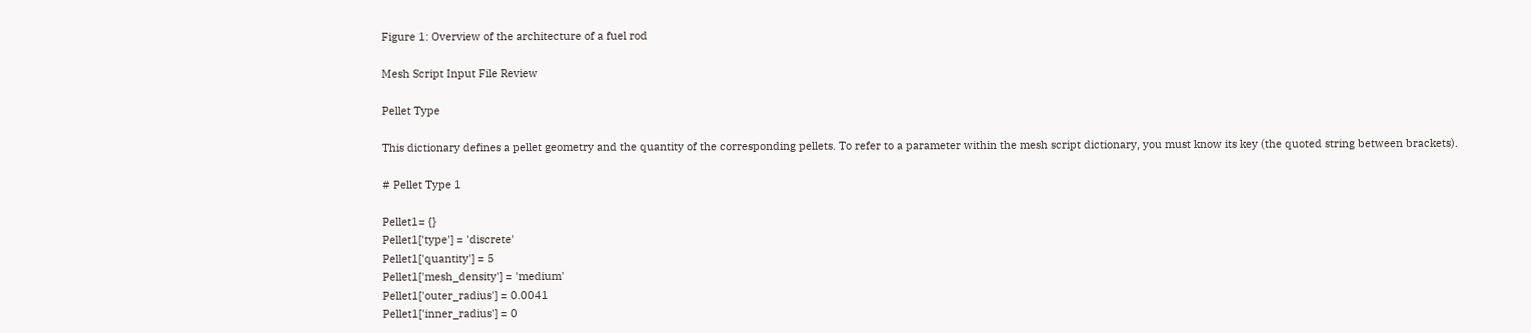Figure 1: Overview of the architecture of a fuel rod

Mesh Script Input File Review

Pellet Type

This dictionary defines a pellet geometry and the quantity of the corresponding pellets. To refer to a parameter within the mesh script dictionary, you must know its key (the quoted string between brackets).

# Pellet Type 1

Pellet1= {}
Pellet1['type'] = 'discrete'
Pellet1['quantity'] = 5
Pellet1['mesh_density'] = 'medium'
Pellet1['outer_radius'] = 0.0041
Pellet1['inner_radius'] = 0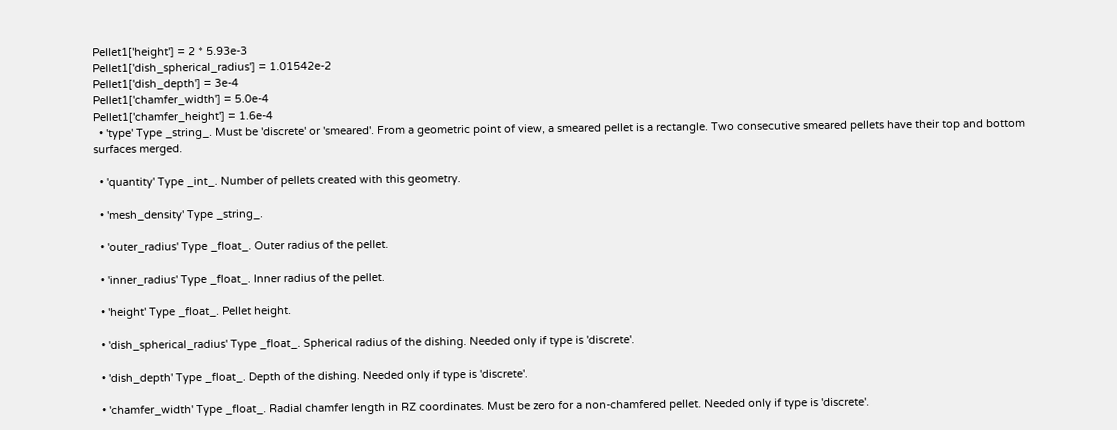Pellet1['height'] = 2 * 5.93e-3
Pellet1['dish_spherical_radius'] = 1.01542e-2
Pellet1['dish_depth'] = 3e-4
Pellet1['chamfer_width'] = 5.0e-4
Pellet1['chamfer_height'] = 1.6e-4
  • 'type' Type _string_. Must be 'discrete' or 'smeared'. From a geometric point of view, a smeared pellet is a rectangle. Two consecutive smeared pellets have their top and bottom surfaces merged.

  • 'quantity' Type _int_. Number of pellets created with this geometry.

  • 'mesh_density' Type _string_.

  • 'outer_radius' Type _float_. Outer radius of the pellet.

  • 'inner_radius' Type _float_. Inner radius of the pellet.

  • 'height' Type _float_. Pellet height.

  • 'dish_spherical_radius' Type _float_. Spherical radius of the dishing. Needed only if type is 'discrete'.

  • 'dish_depth' Type _float_. Depth of the dishing. Needed only if type is 'discrete'.

  • 'chamfer_width' Type _float_. Radial chamfer length in RZ coordinates. Must be zero for a non-chamfered pellet. Needed only if type is 'discrete'.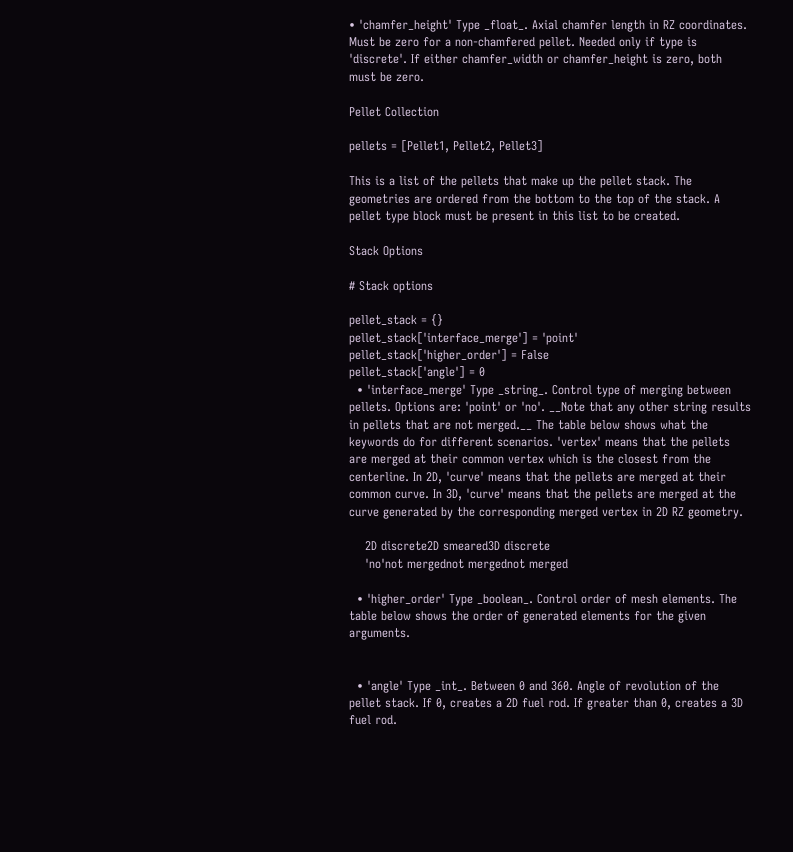• 'chamfer_height' Type _float_. Axial chamfer length in RZ coordinates. Must be zero for a non-chamfered pellet. Needed only if type is 'discrete'. If either chamfer_width or chamfer_height is zero, both must be zero.

Pellet Collection

pellets = [Pellet1, Pellet2, Pellet3]

This is a list of the pellets that make up the pellet stack. The geometries are ordered from the bottom to the top of the stack. A pellet type block must be present in this list to be created.

Stack Options

# Stack options

pellet_stack = {}
pellet_stack['interface_merge'] = 'point'
pellet_stack['higher_order'] = False
pellet_stack['angle'] = 0
  • 'interface_merge' Type _string_. Control type of merging between pellets. Options are: 'point' or 'no'. __Note that any other string results in pellets that are not merged.__ The table below shows what the keywords do for different scenarios. 'vertex' means that the pellets are merged at their common vertex which is the closest from the centerline. In 2D, 'curve' means that the pellets are merged at their common curve. In 3D, 'curve' means that the pellets are merged at the curve generated by the corresponding merged vertex in 2D RZ geometry.

    2D discrete2D smeared3D discrete
    'no'not mergednot mergednot merged

  • 'higher_order' Type _boolean_. Control order of mesh elements. The table below shows the order of generated elements for the given arguments.


  • 'angle' Type _int_. Between 0 and 360. Angle of revolution of the pellet stack. If 0, creates a 2D fuel rod. If greater than 0, creates a 3D fuel rod.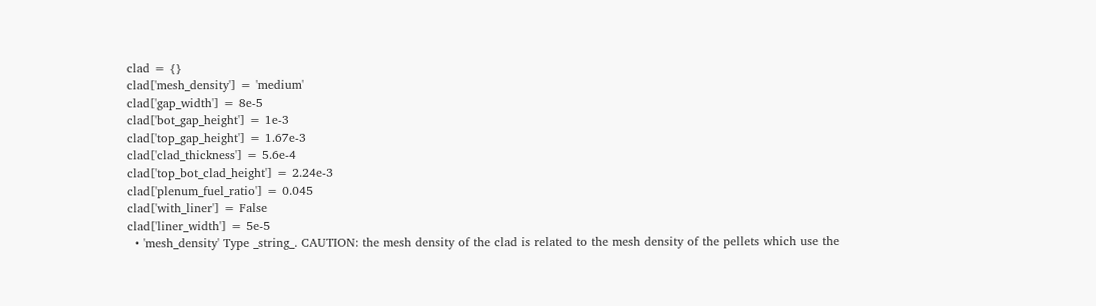clad = {}
clad['mesh_density'] = 'medium'
clad['gap_width'] = 8e-5
clad['bot_gap_height'] = 1e-3
clad['top_gap_height'] = 1.67e-3
clad['clad_thickness'] = 5.6e-4
clad['top_bot_clad_height'] = 2.24e-3
clad['plenum_fuel_ratio'] = 0.045
clad['with_liner'] = False
clad['liner_width'] = 5e-5
  • 'mesh_density' Type _string_. CAUTION: the mesh density of the clad is related to the mesh density of the pellets which use the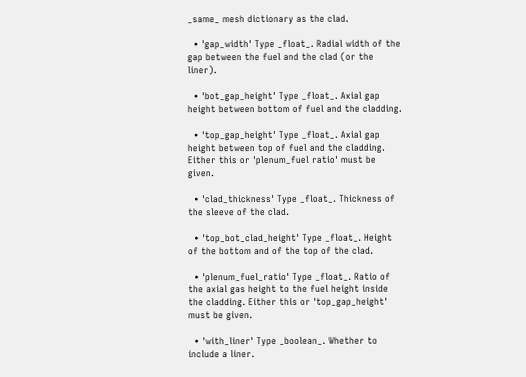_same_ mesh dictionary as the clad.

  • 'gap_width' Type _float_. Radial width of the gap between the fuel and the clad (or the liner).

  • 'bot_gap_height' Type _float_. Axial gap height between bottom of fuel and the cladding.

  • 'top_gap_height' Type _float_. Axial gap height between top of fuel and the cladding. Either this or 'plenum_fuel ratio' must be given.

  • 'clad_thickness' Type _float_. Thickness of the sleeve of the clad.

  • 'top_bot_clad_height' Type _float_. Height of the bottom and of the top of the clad.

  • 'plenum_fuel_ratio' Type _float_. Ratio of the axial gas height to the fuel height inside the cladding. Either this or 'top_gap_height' must be given.

  • 'with_liner' Type _boolean_. Whether to include a liner.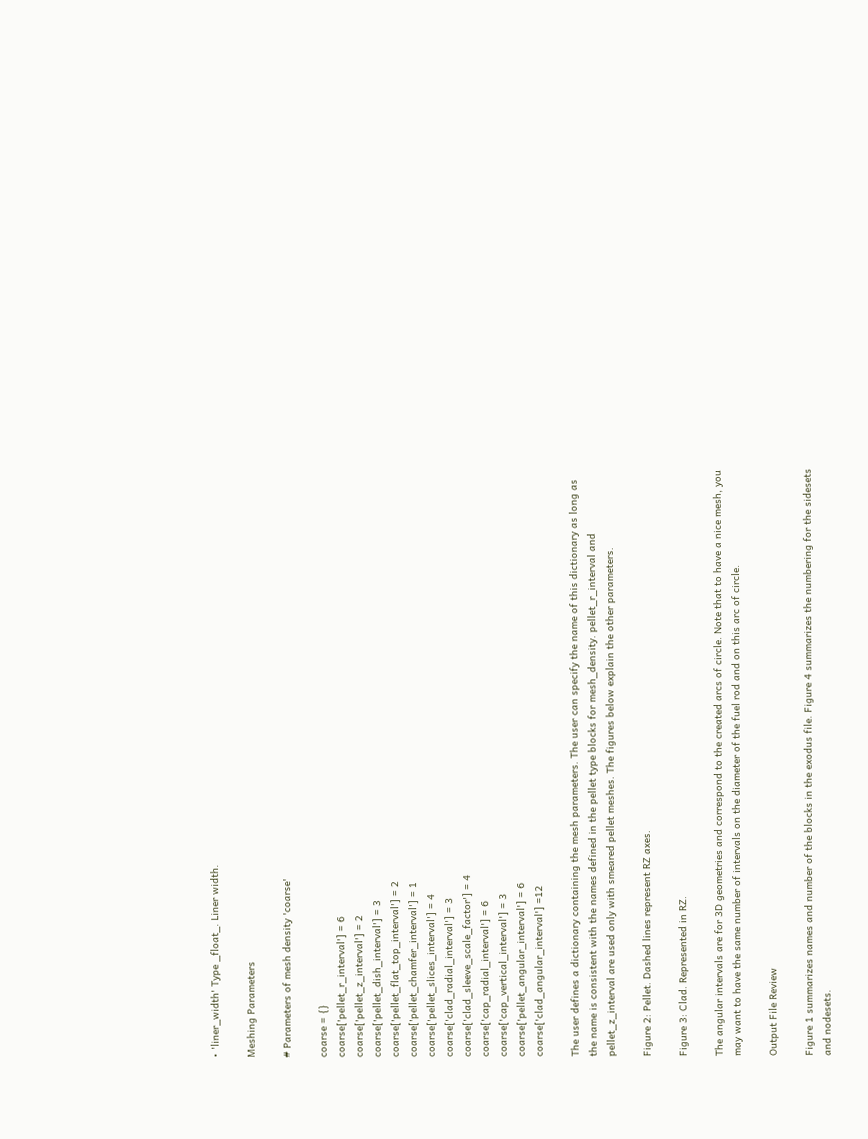• 'liner_width' Type _float_. Liner width.

Meshing Parameters

# Parameters of mesh density 'coarse'

coarse = {}
coarse['pellet_r_interval'] = 6
coarse['pellet_z_interval'] = 2
coarse['pellet_dish_interval'] = 3
coarse['pellet_flat_top_interval'] = 2
coarse['pellet_chamfer_interval'] = 1
coarse['pellet_slices_interval'] = 4
coarse['clad_radial_interval'] = 3
coarse['clad_sleeve_scale_factor'] = 4
coarse['cap_radial_interval'] = 6
coarse['cap_vertical_interval'] = 3
coarse['pellet_angular_interval'] = 6
coarse['clad_angular_interval'] =12

The user defines a dictionary containing the mesh parameters. The user can specify the name of this dictionary as long as the name is consistent with the names defined in the pellet type blocks for mesh_density. pellet_r_interval and pellet_z_interval are used only with smeared pellet meshes. The figures below explain the other parameters.

Figure 2: Pellet. Dashed lines represent RZ axes.

Figure 3: Clad. Represented in RZ.

The angular intervals are for 3D geometries and correspond to the created arcs of circle. Note that to have a nice mesh, you may want to have the same number of intervals on the diameter of the fuel rod and on this arc of circle.

Output File Review

Figure 1 summarizes names and number of the blocks in the exodus file. Figure 4 summarizes the numbering for the sidesets and nodesets.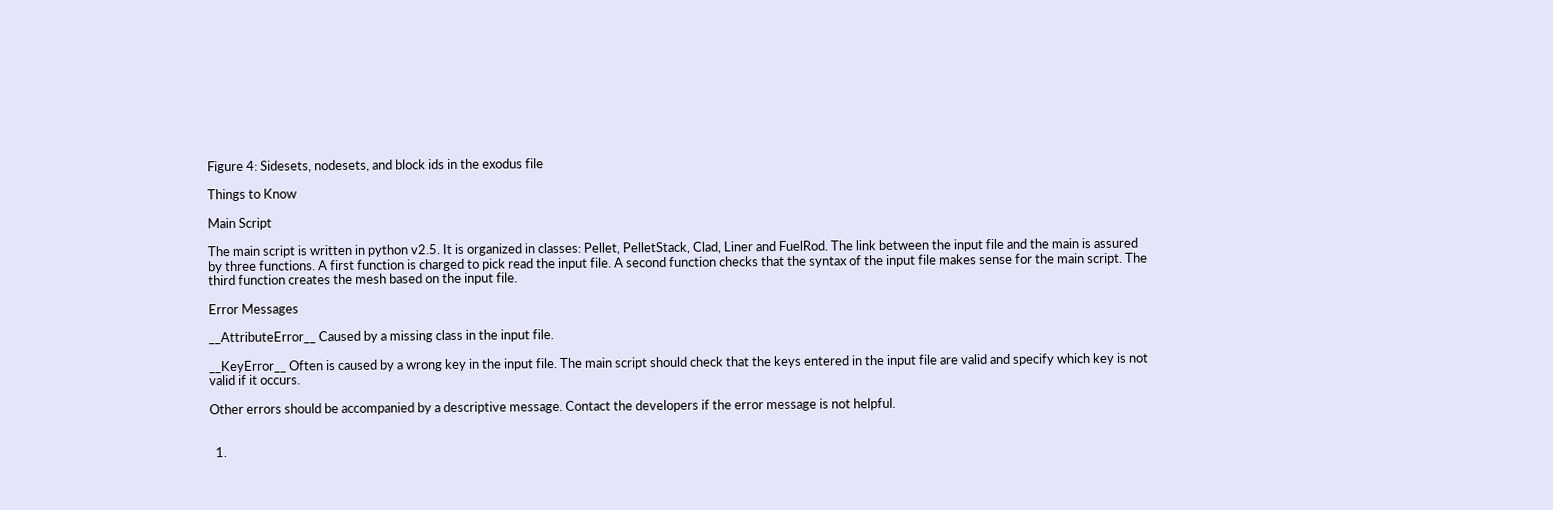Figure 4: Sidesets, nodesets, and block ids in the exodus file

Things to Know

Main Script

The main script is written in python v2.5. It is organized in classes: Pellet, PelletStack, Clad, Liner and FuelRod. The link between the input file and the main is assured by three functions. A first function is charged to pick read the input file. A second function checks that the syntax of the input file makes sense for the main script. The third function creates the mesh based on the input file.

Error Messages

__AttributeError__ Caused by a missing class in the input file.

__KeyError__ Often is caused by a wrong key in the input file. The main script should check that the keys entered in the input file are valid and specify which key is not valid if it occurs.

Other errors should be accompanied by a descriptive message. Contact the developers if the error message is not helpful.


  1.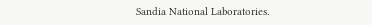Sandia National Laboratories.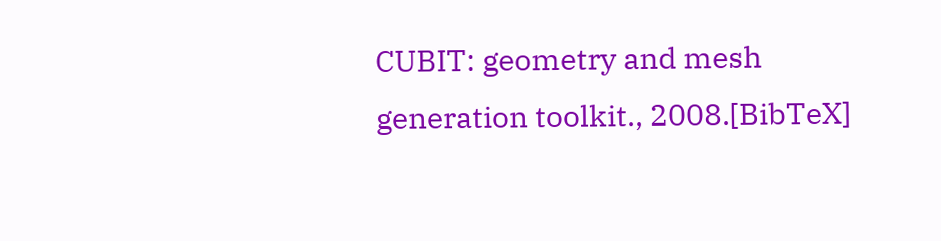CUBIT: geometry and mesh generation toolkit., 2008.[BibTeX]